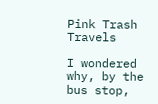Pink Trash Travels

I wondered why, by the bus stop,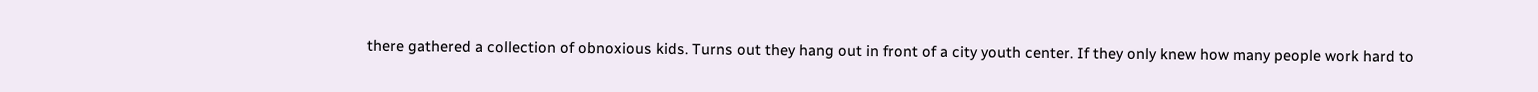there gathered a collection of obnoxious kids. Turns out they hang out in front of a city youth center. If they only knew how many people work hard to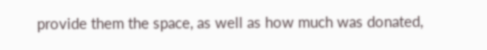provide them the space, as well as how much was donated,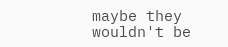maybe they wouldn't be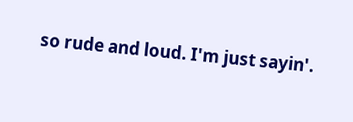so rude and loud. I'm just sayin'.